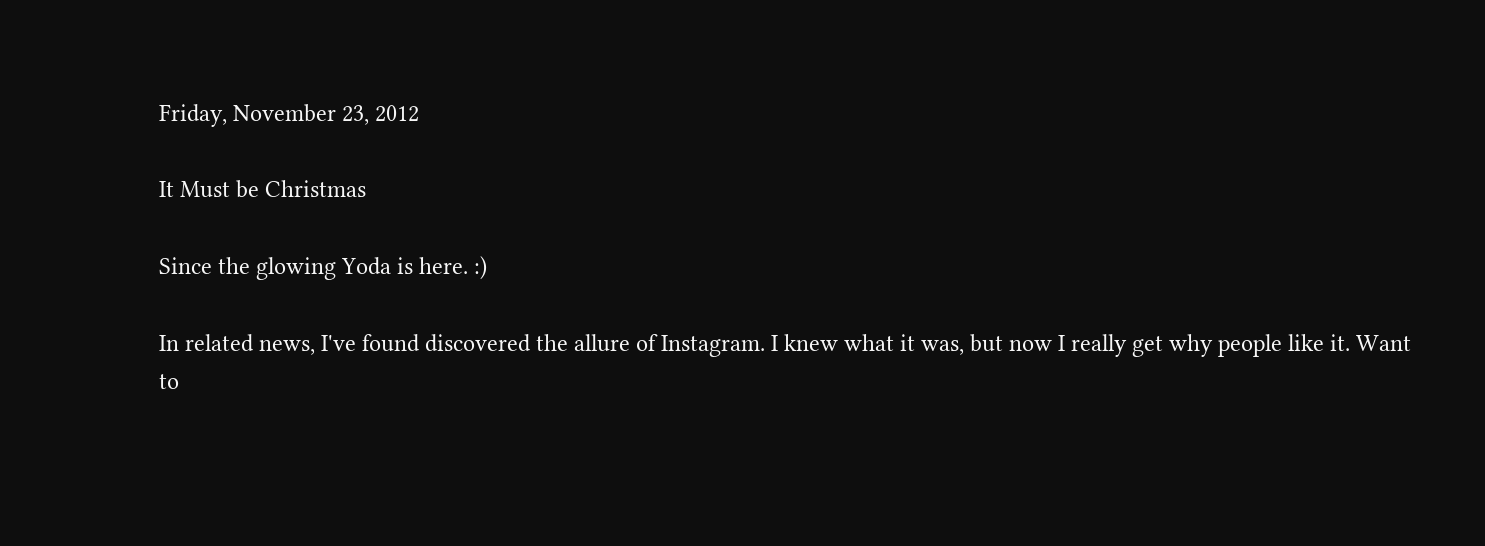Friday, November 23, 2012

It Must be Christmas

Since the glowing Yoda is here. :)

In related news, I've found discovered the allure of Instagram. I knew what it was, but now I really get why people like it. Want to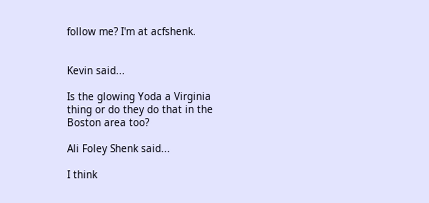follow me? I'm at acfshenk.


Kevin said...

Is the glowing Yoda a Virginia thing or do they do that in the Boston area too?

Ali Foley Shenk said...

I think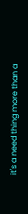it's a need thing more than a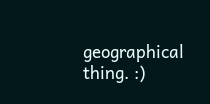geographical thing. :)